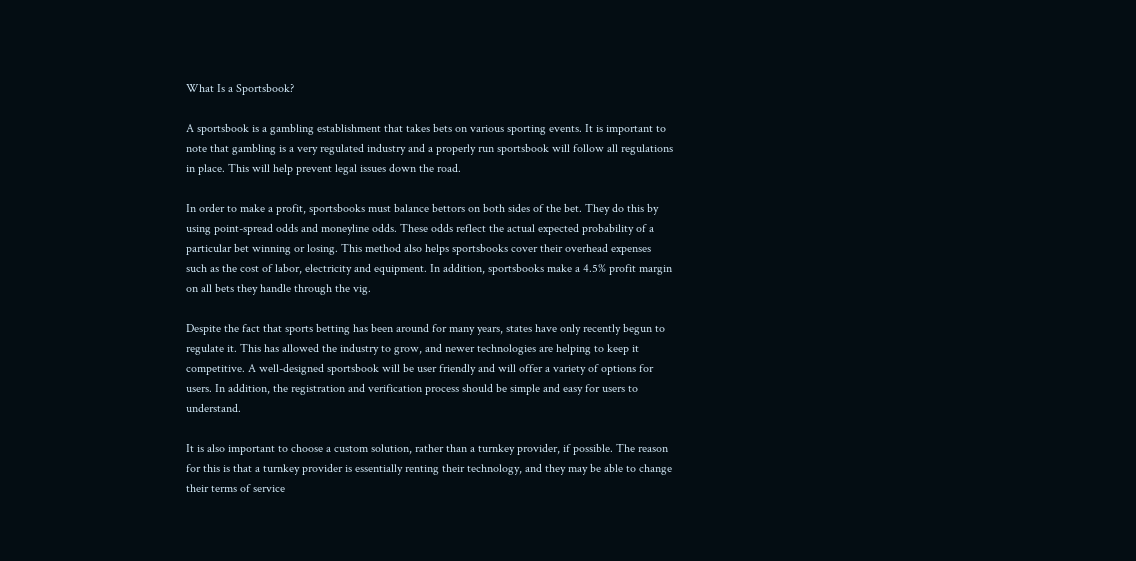What Is a Sportsbook?

A sportsbook is a gambling establishment that takes bets on various sporting events. It is important to note that gambling is a very regulated industry and a properly run sportsbook will follow all regulations in place. This will help prevent legal issues down the road.

In order to make a profit, sportsbooks must balance bettors on both sides of the bet. They do this by using point-spread odds and moneyline odds. These odds reflect the actual expected probability of a particular bet winning or losing. This method also helps sportsbooks cover their overhead expenses such as the cost of labor, electricity and equipment. In addition, sportsbooks make a 4.5% profit margin on all bets they handle through the vig.

Despite the fact that sports betting has been around for many years, states have only recently begun to regulate it. This has allowed the industry to grow, and newer technologies are helping to keep it competitive. A well-designed sportsbook will be user friendly and will offer a variety of options for users. In addition, the registration and verification process should be simple and easy for users to understand.

It is also important to choose a custom solution, rather than a turnkey provider, if possible. The reason for this is that a turnkey provider is essentially renting their technology, and they may be able to change their terms of service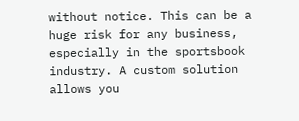without notice. This can be a huge risk for any business, especially in the sportsbook industry. A custom solution allows you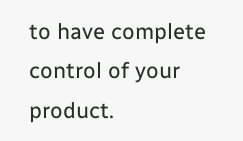to have complete control of your product.